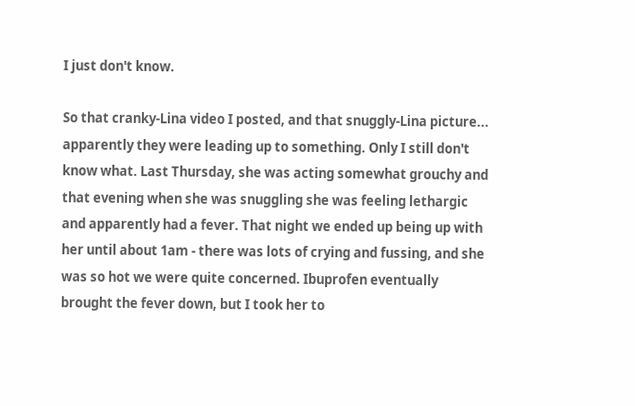I just don't know.

So that cranky-Lina video I posted, and that snuggly-Lina picture... apparently they were leading up to something. Only I still don't know what. Last Thursday, she was acting somewhat grouchy and that evening when she was snuggling she was feeling lethargic and apparently had a fever. That night we ended up being up with her until about 1am - there was lots of crying and fussing, and she was so hot we were quite concerned. Ibuprofen eventually brought the fever down, but I took her to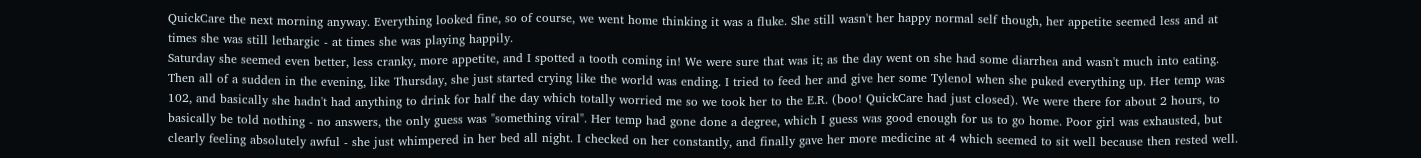QuickCare the next morning anyway. Everything looked fine, so of course, we went home thinking it was a fluke. She still wasn't her happy normal self though, her appetite seemed less and at times she was still lethargic - at times she was playing happily.
Saturday she seemed even better, less cranky, more appetite, and I spotted a tooth coming in! We were sure that was it; as the day went on she had some diarrhea and wasn't much into eating. Then all of a sudden in the evening, like Thursday, she just started crying like the world was ending. I tried to feed her and give her some Tylenol when she puked everything up. Her temp was 102, and basically she hadn't had anything to drink for half the day which totally worried me so we took her to the E.R. (boo! QuickCare had just closed). We were there for about 2 hours, to basically be told nothing - no answers, the only guess was "something viral". Her temp had gone done a degree, which I guess was good enough for us to go home. Poor girl was exhausted, but clearly feeling absolutely awful - she just whimpered in her bed all night. I checked on her constantly, and finally gave her more medicine at 4 which seemed to sit well because then rested well.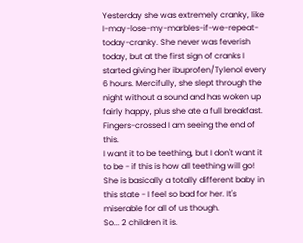Yesterday she was extremely cranky, like I-may-lose-my-marbles-if-we-repeat-today-cranky. She never was feverish today, but at the first sign of cranks I started giving her ibuprofen/Tylenol every 6 hours. Mercifully, she slept through the night without a sound and has woken up fairly happy, plus she ate a full breakfast. Fingers-crossed I am seeing the end of this.
I want it to be teething, but I don't want it to be - if this is how all teething will go! She is basically a totally different baby in this state - I feel so bad for her. It's miserable for all of us though.
So... 2 children it is.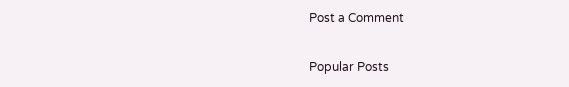Post a Comment

Popular Posts